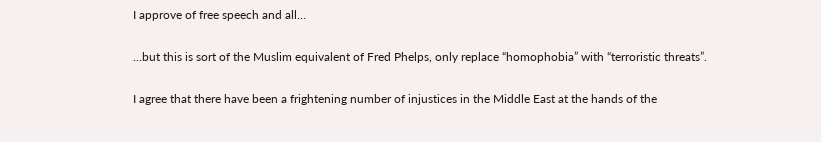I approve of free speech and all…

…but this is sort of the Muslim equivalent of Fred Phelps, only replace “homophobia” with “terroristic threats”.

I agree that there have been a frightening number of injustices in the Middle East at the hands of the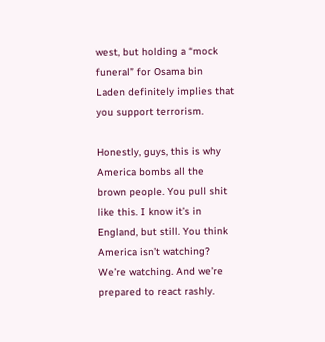west, but holding a “mock funeral” for Osama bin Laden definitely implies that you support terrorism.

Honestly, guys, this is why America bombs all the brown people. You pull shit like this. I know it’s in England, but still. You think America isn’t watching? We’re watching. And we’re prepared to react rashly.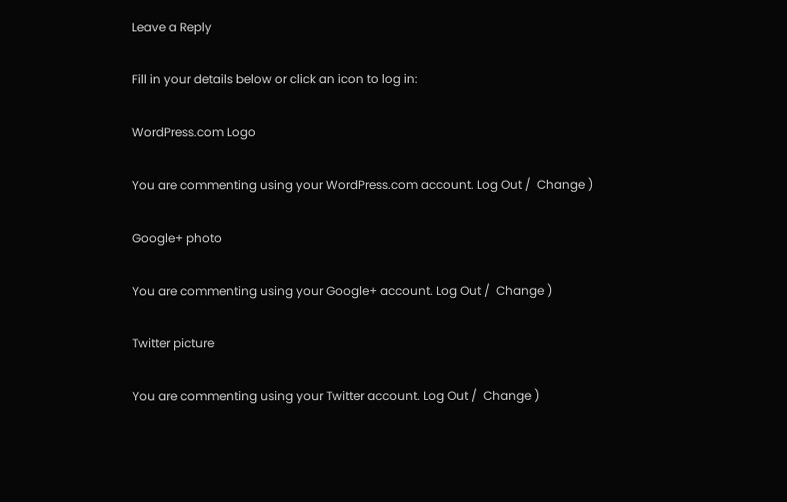Leave a Reply

Fill in your details below or click an icon to log in:

WordPress.com Logo

You are commenting using your WordPress.com account. Log Out /  Change )

Google+ photo

You are commenting using your Google+ account. Log Out /  Change )

Twitter picture

You are commenting using your Twitter account. Log Out /  Change )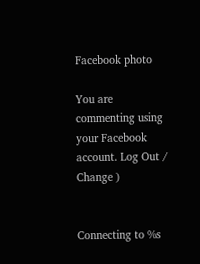Facebook photo

You are commenting using your Facebook account. Log Out /  Change )


Connecting to %s